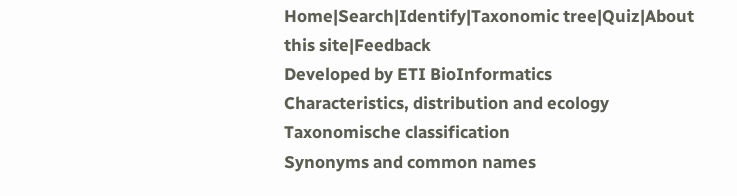Home|Search|Identify|Taxonomic tree|Quiz|About this site|Feedback
Developed by ETI BioInformatics
Characteristics, distribution and ecology
Taxonomische classification
Synonyms and common names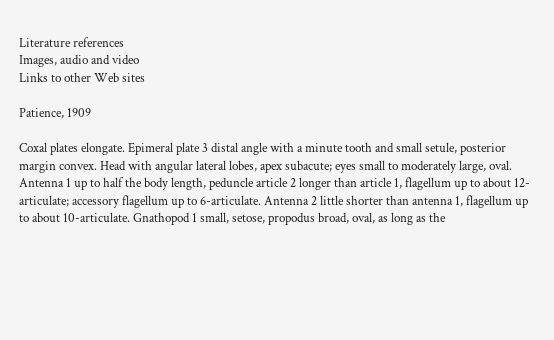Literature references
Images, audio and video
Links to other Web sites

Patience, 1909

Coxal plates elongate. Epimeral plate 3 distal angle with a minute tooth and small setule, posterior margin convex. Head with angular lateral lobes, apex subacute; eyes small to moderately large, oval. Antenna 1 up to half the body length, peduncle article 2 longer than article 1, flagellum up to about 12-articulate; accessory flagellum up to 6-articulate. Antenna 2 little shorter than antenna 1, flagellum up to about 10-articulate. Gnathopod 1 small, setose, propodus broad, oval, as long as the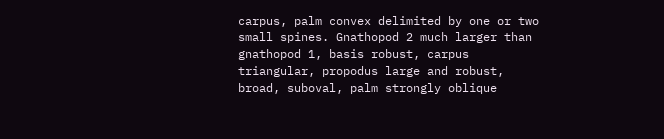carpus, palm convex delimited by one or two small spines. Gnathopod 2 much larger than gnathopod 1, basis robust, carpus triangular, propodus large and robust, broad, suboval, palm strongly oblique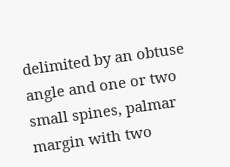delimited by an obtuse angle and one or two small spines, palmar margin with two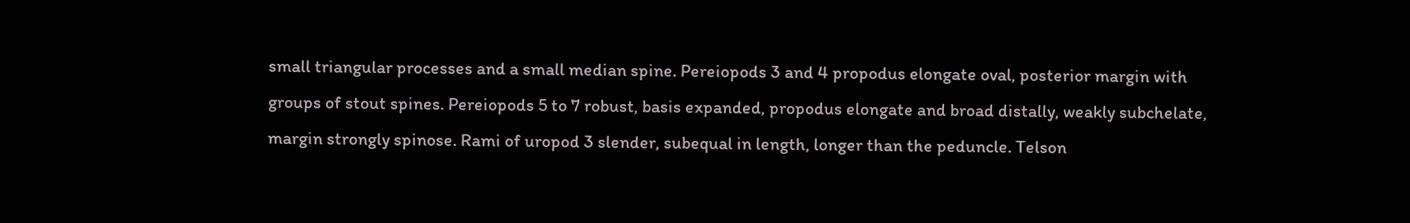small triangular processes and a small median spine. Pereiopods 3 and 4 propodus elongate oval, posterior margin with groups of stout spines. Pereiopods 5 to 7 robust, basis expanded, propodus elongate and broad distally, weakly subchelate, margin strongly spinose. Rami of uropod 3 slender, subequal in length, longer than the peduncle. Telson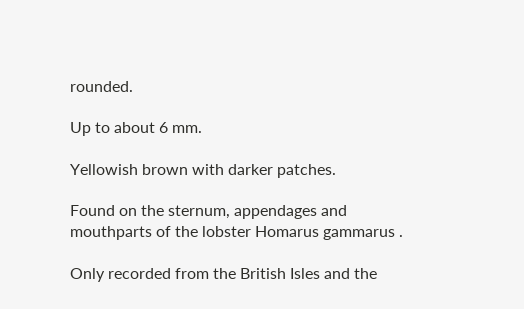rounded.

Up to about 6 mm.

Yellowish brown with darker patches.

Found on the sternum, appendages and mouthparts of the lobster Homarus gammarus .

Only recorded from the British Isles and the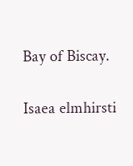Bay of Biscay.

Isaea elmhirsti